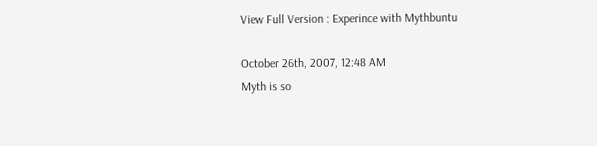View Full Version : Experince with Mythbuntu

October 26th, 2007, 12:48 AM
Myth is so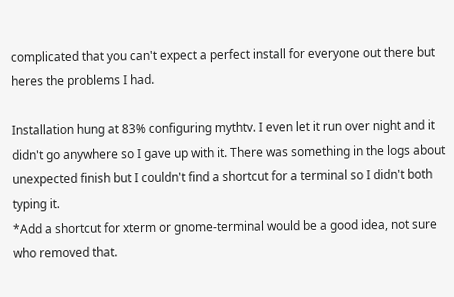complicated that you can't expect a perfect install for everyone out there but heres the problems I had.

Installation hung at 83% configuring mythtv. I even let it run over night and it didn't go anywhere so I gave up with it. There was something in the logs about unexpected finish but I couldn't find a shortcut for a terminal so I didn't both typing it.
*Add a shortcut for xterm or gnome-terminal would be a good idea, not sure who removed that.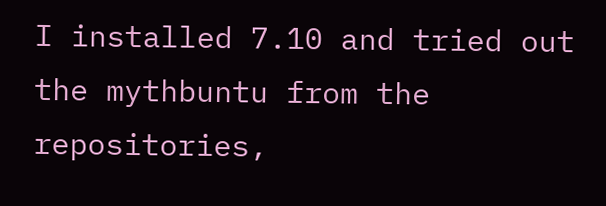I installed 7.10 and tried out the mythbuntu from the repositories,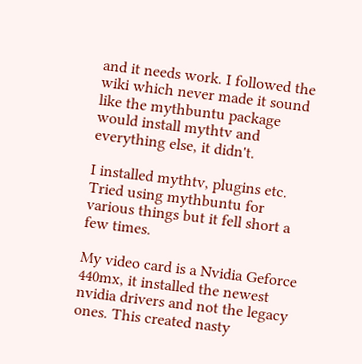and it needs work. I followed the wiki which never made it sound like the mythbuntu package would install mythtv and everything else, it didn't.

I installed mythtv, plugins etc. Tried using mythbuntu for various things but it fell short a few times.

My video card is a Nvidia Geforce 440mx, it installed the newest nvidia drivers and not the legacy ones. This created nasty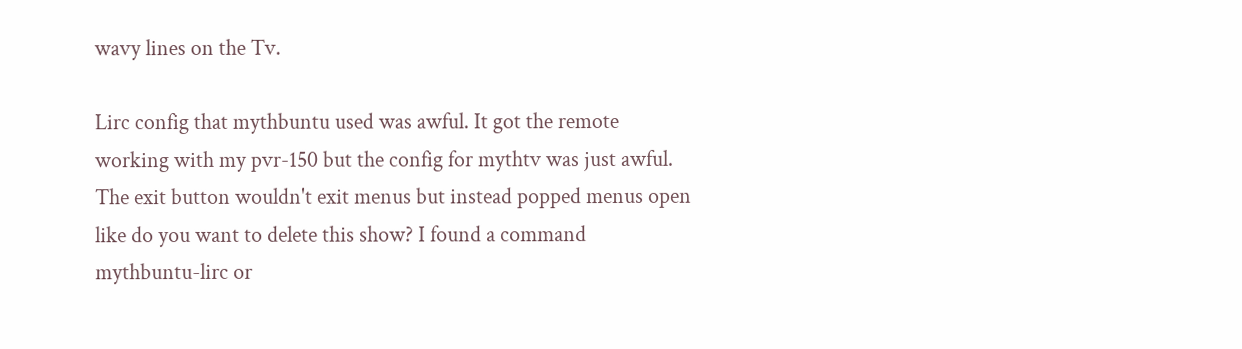wavy lines on the Tv.

Lirc config that mythbuntu used was awful. It got the remote working with my pvr-150 but the config for mythtv was just awful. The exit button wouldn't exit menus but instead popped menus open like do you want to delete this show? I found a command mythbuntu-lirc or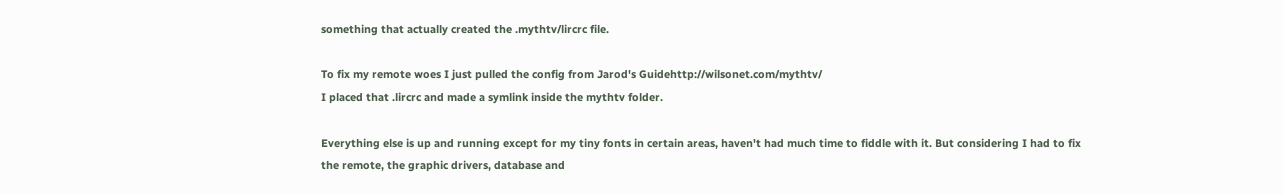something that actually created the .mythtv/lircrc file.

To fix my remote woes I just pulled the config from Jarod's Guidehttp://wilsonet.com/mythtv/
I placed that .lircrc and made a symlink inside the mythtv folder.

Everything else is up and running except for my tiny fonts in certain areas, haven't had much time to fiddle with it. But considering I had to fix the remote, the graphic drivers, database and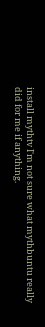install mythtv I'm not sure what mythbuntu really did for me if anything.